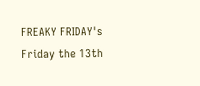FREAKY FRIDAY's Friday the 13th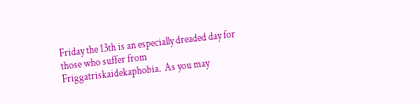Friday the 13th is an especially dreaded day for those who suffer from Friggatriskaidekaphobia.  As you may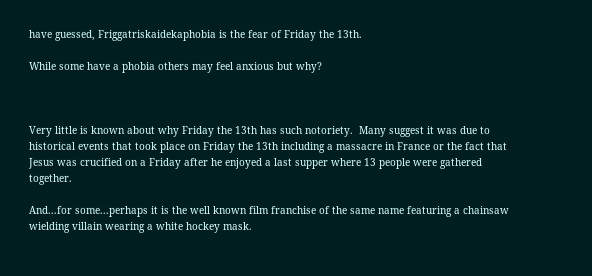have guessed, Friggatriskaidekaphobia is the fear of Friday the 13th.

While some have a phobia others may feel anxious but why?



Very little is known about why Friday the 13th has such notoriety.  Many suggest it was due to historical events that took place on Friday the 13th including a massacre in France or the fact that Jesus was crucified on a Friday after he enjoyed a last supper where 13 people were gathered together.

And...for some...perhaps it is the well known film franchise of the same name featuring a chainsaw wielding villain wearing a white hockey mask.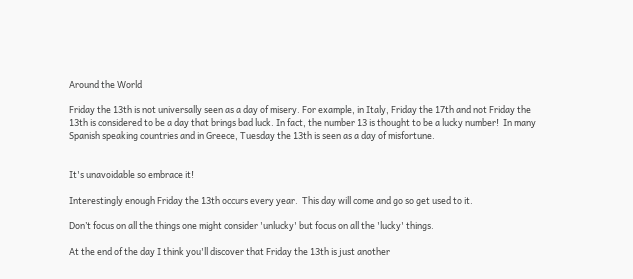Around the World

Friday the 13th is not universally seen as a day of misery. For example, in Italy, Friday the 17th and not Friday the 13th is considered to be a day that brings bad luck. In fact, the number 13 is thought to be a lucky number!  In many Spanish speaking countries and in Greece, Tuesday the 13th is seen as a day of misfortune.


It's unavoidable so embrace it!

Interestingly enough Friday the 13th occurs every year.  This day will come and go so get used to it.

Don’t focus on all the things one might consider 'unlucky' but focus on all the 'lucky' things.

At the end of the day I think you'll discover that Friday the 13th is just another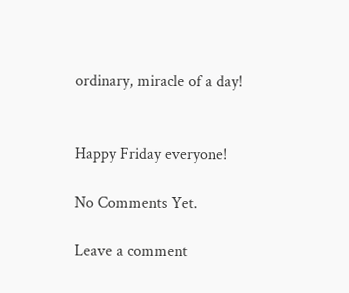ordinary, miracle of a day!


Happy Friday everyone!

No Comments Yet.

Leave a comment